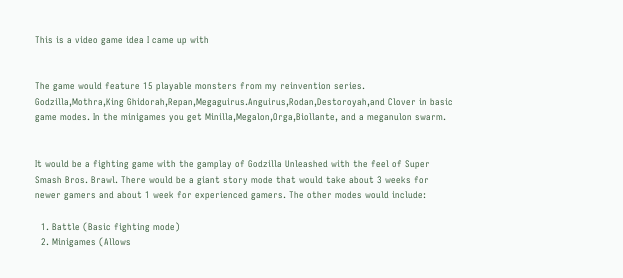This is a video game idea I came up with


The game would feature 15 playable monsters from my reinvention series. Godzilla,Mothra,King Ghidorah,Repan,Megaguirus.Anguirus,Rodan,Destoroyah,and Clover in basic game modes. In the minigames you get Minilla,Megalon,Orga,Biollante, and a meganulon swarm.


It would be a fighting game with the gamplay of Godzilla Unleashed with the feel of Super Smash Bros. Brawl. There would be a giant story mode that would take about 3 weeks for newer gamers and about 1 week for experienced gamers. The other modes would include:

  1. Battle (Basic fighting mode)
  2. Minigames (Allows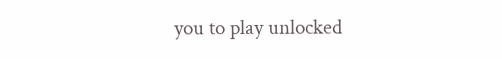you to play unlocked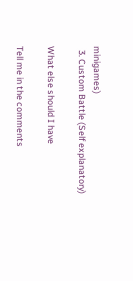minigames)
  3. Custom Battle (Self explanatory)

What else should I have

Tell me in the comments